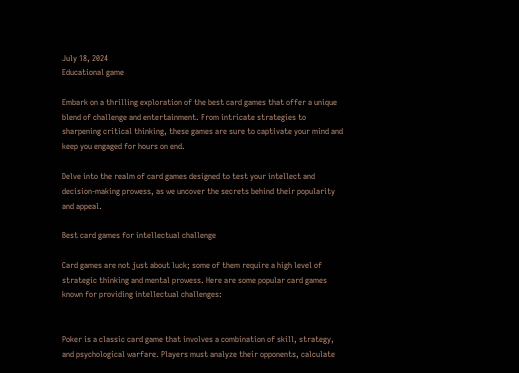July 18, 2024
Educational game

Embark on a thrilling exploration of the best card games that offer a unique blend of challenge and entertainment. From intricate strategies to sharpening critical thinking, these games are sure to captivate your mind and keep you engaged for hours on end.

Delve into the realm of card games designed to test your intellect and decision-making prowess, as we uncover the secrets behind their popularity and appeal.

Best card games for intellectual challenge

Card games are not just about luck; some of them require a high level of strategic thinking and mental prowess. Here are some popular card games known for providing intellectual challenges:


Poker is a classic card game that involves a combination of skill, strategy, and psychological warfare. Players must analyze their opponents, calculate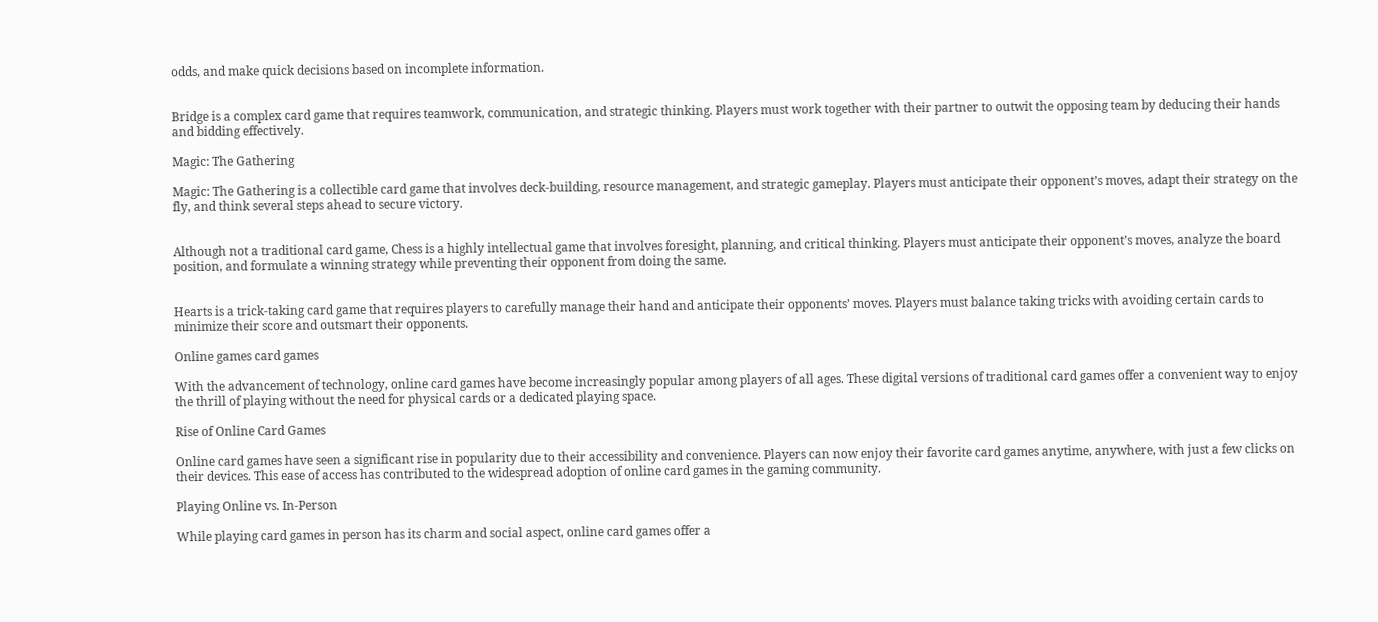odds, and make quick decisions based on incomplete information.


Bridge is a complex card game that requires teamwork, communication, and strategic thinking. Players must work together with their partner to outwit the opposing team by deducing their hands and bidding effectively.

Magic: The Gathering

Magic: The Gathering is a collectible card game that involves deck-building, resource management, and strategic gameplay. Players must anticipate their opponent’s moves, adapt their strategy on the fly, and think several steps ahead to secure victory.


Although not a traditional card game, Chess is a highly intellectual game that involves foresight, planning, and critical thinking. Players must anticipate their opponent’s moves, analyze the board position, and formulate a winning strategy while preventing their opponent from doing the same.


Hearts is a trick-taking card game that requires players to carefully manage their hand and anticipate their opponents’ moves. Players must balance taking tricks with avoiding certain cards to minimize their score and outsmart their opponents.

Online games card games

With the advancement of technology, online card games have become increasingly popular among players of all ages. These digital versions of traditional card games offer a convenient way to enjoy the thrill of playing without the need for physical cards or a dedicated playing space.

Rise of Online Card Games

Online card games have seen a significant rise in popularity due to their accessibility and convenience. Players can now enjoy their favorite card games anytime, anywhere, with just a few clicks on their devices. This ease of access has contributed to the widespread adoption of online card games in the gaming community.

Playing Online vs. In-Person

While playing card games in person has its charm and social aspect, online card games offer a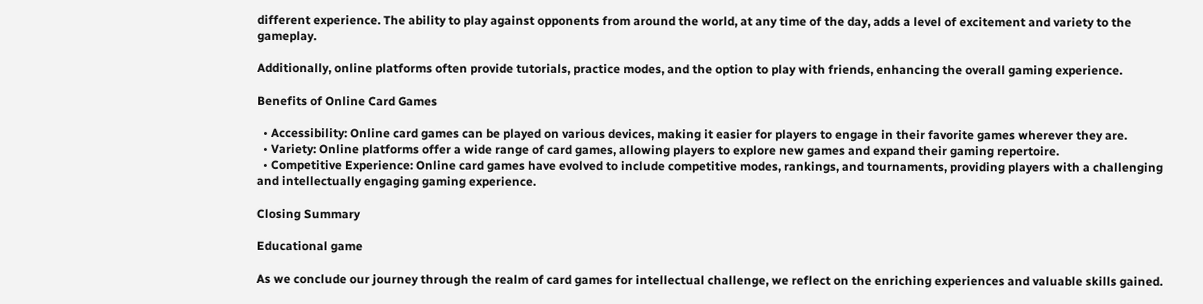different experience. The ability to play against opponents from around the world, at any time of the day, adds a level of excitement and variety to the gameplay.

Additionally, online platforms often provide tutorials, practice modes, and the option to play with friends, enhancing the overall gaming experience.

Benefits of Online Card Games

  • Accessibility: Online card games can be played on various devices, making it easier for players to engage in their favorite games wherever they are.
  • Variety: Online platforms offer a wide range of card games, allowing players to explore new games and expand their gaming repertoire.
  • Competitive Experience: Online card games have evolved to include competitive modes, rankings, and tournaments, providing players with a challenging and intellectually engaging gaming experience.

Closing Summary

Educational game

As we conclude our journey through the realm of card games for intellectual challenge, we reflect on the enriching experiences and valuable skills gained.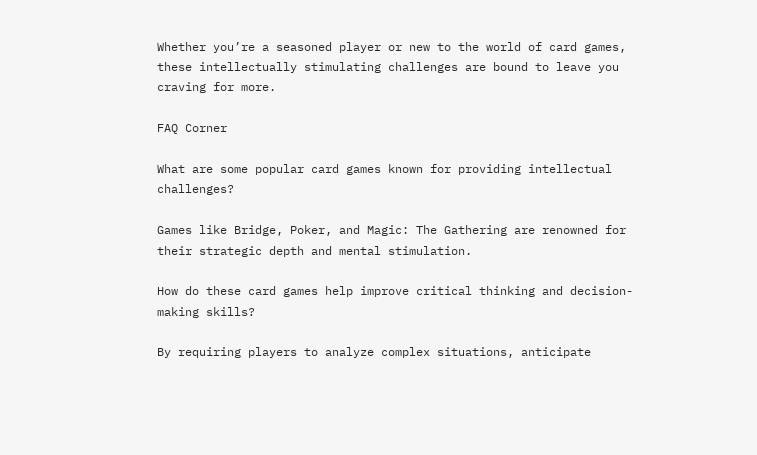Whether you’re a seasoned player or new to the world of card games, these intellectually stimulating challenges are bound to leave you craving for more.

FAQ Corner

What are some popular card games known for providing intellectual challenges?

Games like Bridge, Poker, and Magic: The Gathering are renowned for their strategic depth and mental stimulation.

How do these card games help improve critical thinking and decision-making skills?

By requiring players to analyze complex situations, anticipate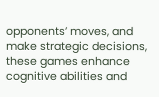opponents’ moves, and make strategic decisions, these games enhance cognitive abilities and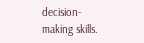decision-making skills.